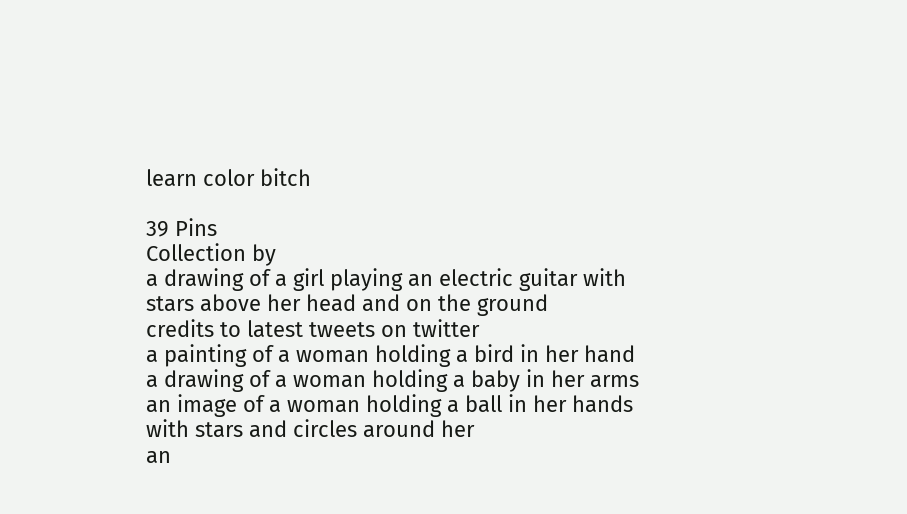learn color bitch

39 Pins
Collection by
a drawing of a girl playing an electric guitar with stars above her head and on the ground
credits to latest tweets on twitter
a painting of a woman holding a bird in her hand
a drawing of a woman holding a baby in her arms
an image of a woman holding a ball in her hands with stars and circles around her
an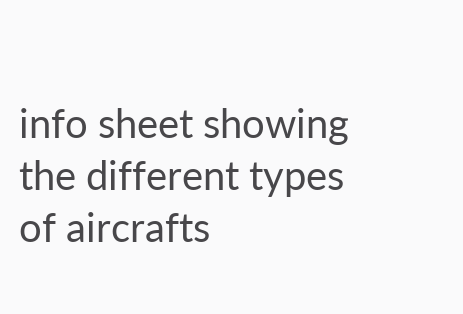info sheet showing the different types of aircrafts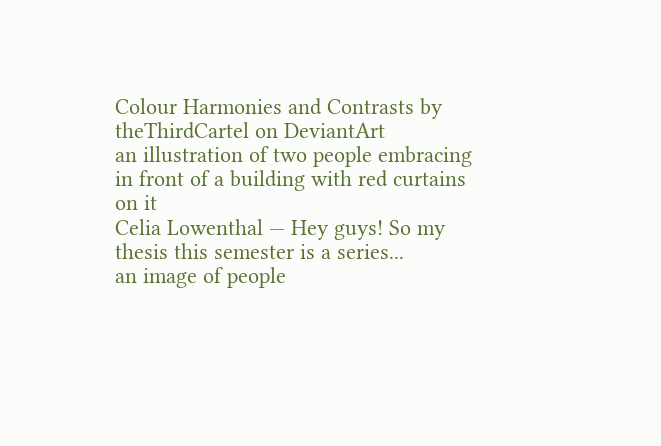Colour Harmonies and Contrasts by theThirdCartel on DeviantArt
an illustration of two people embracing in front of a building with red curtains on it
Celia Lowenthal — Hey guys! So my thesis this semester is a series...
an image of people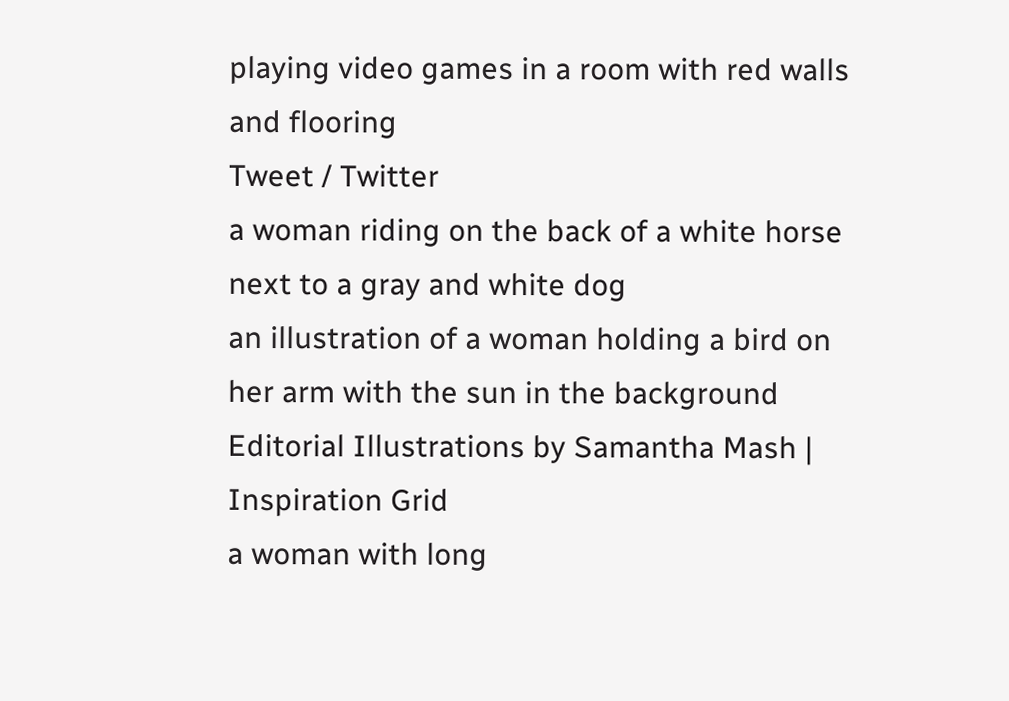playing video games in a room with red walls and flooring
Tweet / Twitter
a woman riding on the back of a white horse next to a gray and white dog
an illustration of a woman holding a bird on her arm with the sun in the background
Editorial Illustrations by Samantha Mash | Inspiration Grid
a woman with long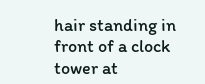hair standing in front of a clock tower at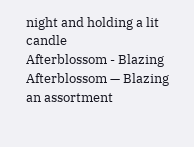night and holding a lit candle
Afterblossom - Blazing
Afterblossom — Blazing
an assortment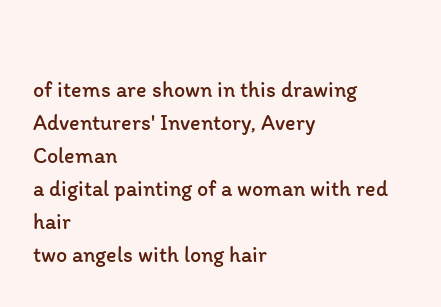of items are shown in this drawing
Adventurers' Inventory, Avery Coleman
a digital painting of a woman with red hair
two angels with long hair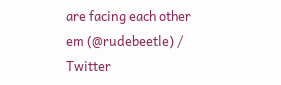are facing each other
em (@rudebeetle) / Twitter